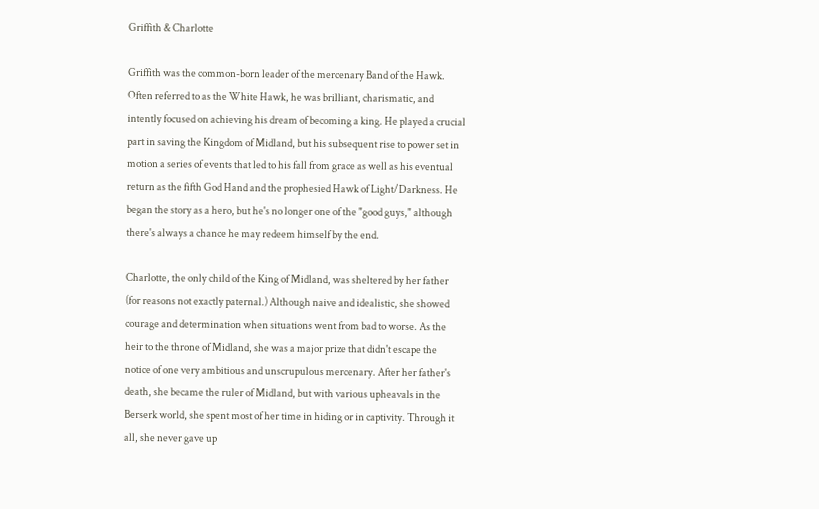Griffith & Charlotte

Griffith was the common-born leader of the mercenary Band of the Hawk. Often referred to as the White Hawk, he was brilliant, charismatic, and intently focused on achieving his dream of becoming a king. He played a crucial part in saving the Kingdom of Midland, but his subsequent rise to power set in motion a series of events that led to his fall from grace as well as his eventual return as the fifth God Hand and the prophesied Hawk of Light/Darkness. He began the story as a hero, but he's no longer one of the "good guys," although there's always a chance he may redeem himself by the end.

Charlotte, the only child of the King of Midland, was sheltered by her father (for reasons not exactly paternal.) Although naive and idealistic, she showed courage and determination when situations went from bad to worse. As the heir to the throne of Midland, she was a major prize that didn't escape the notice of one very ambitious and unscrupulous mercenary. After her father's death, she became the ruler of Midland, but with various upheavals in the Berserk world, she spent most of her time in hiding or in captivity. Through it all, she never gave up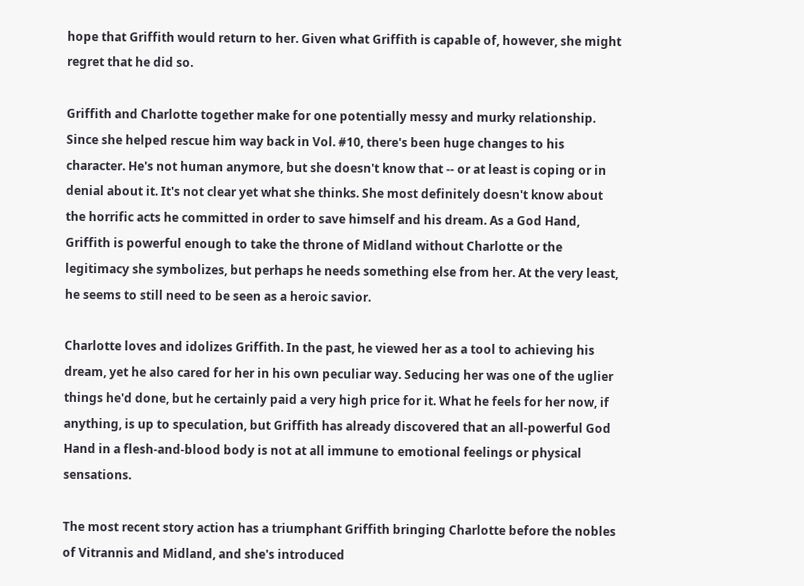hope that Griffith would return to her. Given what Griffith is capable of, however, she might regret that he did so.

Griffith and Charlotte together make for one potentially messy and murky relationship. Since she helped rescue him way back in Vol. #10, there's been huge changes to his character. He's not human anymore, but she doesn't know that -- or at least is coping or in denial about it. It's not clear yet what she thinks. She most definitely doesn't know about the horrific acts he committed in order to save himself and his dream. As a God Hand, Griffith is powerful enough to take the throne of Midland without Charlotte or the legitimacy she symbolizes, but perhaps he needs something else from her. At the very least, he seems to still need to be seen as a heroic savior.

Charlotte loves and idolizes Griffith. In the past, he viewed her as a tool to achieving his dream, yet he also cared for her in his own peculiar way. Seducing her was one of the uglier things he'd done, but he certainly paid a very high price for it. What he feels for her now, if anything, is up to speculation, but Griffith has already discovered that an all-powerful God Hand in a flesh-and-blood body is not at all immune to emotional feelings or physical sensations.

The most recent story action has a triumphant Griffith bringing Charlotte before the nobles of Vitrannis and Midland, and she's introduced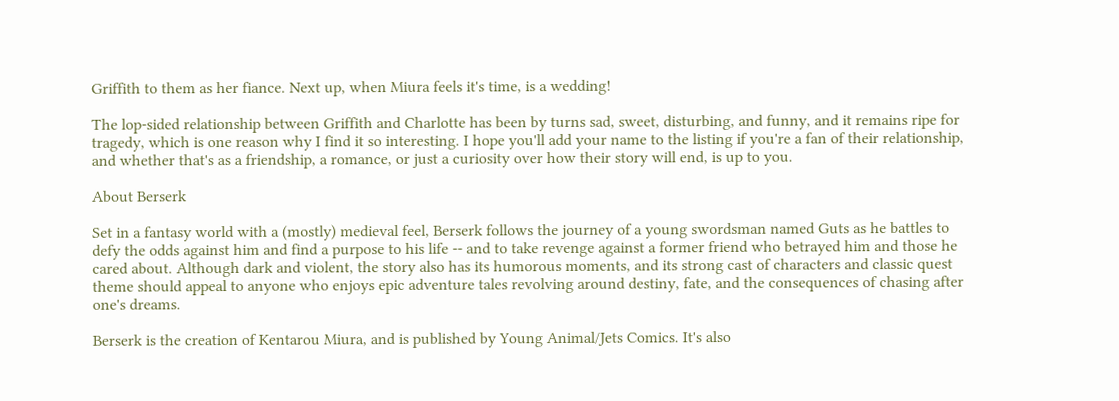Griffith to them as her fiance. Next up, when Miura feels it's time, is a wedding!

The lop-sided relationship between Griffith and Charlotte has been by turns sad, sweet, disturbing, and funny, and it remains ripe for tragedy, which is one reason why I find it so interesting. I hope you'll add your name to the listing if you're a fan of their relationship, and whether that's as a friendship, a romance, or just a curiosity over how their story will end, is up to you.

About Berserk

Set in a fantasy world with a (mostly) medieval feel, Berserk follows the journey of a young swordsman named Guts as he battles to defy the odds against him and find a purpose to his life -- and to take revenge against a former friend who betrayed him and those he cared about. Although dark and violent, the story also has its humorous moments, and its strong cast of characters and classic quest theme should appeal to anyone who enjoys epic adventure tales revolving around destiny, fate, and the consequences of chasing after one's dreams.

Berserk is the creation of Kentarou Miura, and is published by Young Animal/Jets Comics. It's also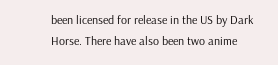been licensed for release in the US by Dark Horse. There have also been two anime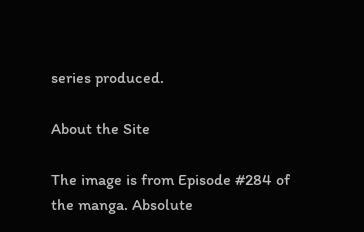series produced.

About the Site

The image is from Episode #284 of the manga. Absolute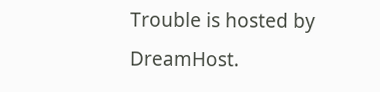Trouble is hosted by DreamHost.